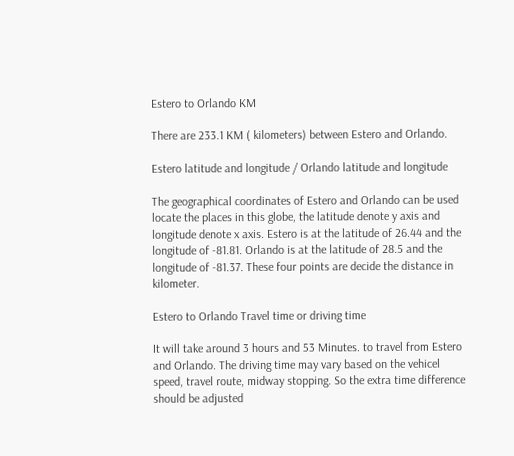Estero to Orlando KM

There are 233.1 KM ( kilometers) between Estero and Orlando.

Estero latitude and longitude / Orlando latitude and longitude

The geographical coordinates of Estero and Orlando can be used locate the places in this globe, the latitude denote y axis and longitude denote x axis. Estero is at the latitude of 26.44 and the longitude of -81.81. Orlando is at the latitude of 28.5 and the longitude of -81.37. These four points are decide the distance in kilometer.

Estero to Orlando Travel time or driving time

It will take around 3 hours and 53 Minutes. to travel from Estero and Orlando. The driving time may vary based on the vehicel speed, travel route, midway stopping. So the extra time difference should be adjusted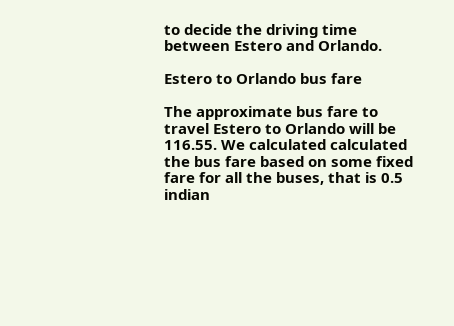to decide the driving time between Estero and Orlando.

Estero to Orlando bus fare

The approximate bus fare to travel Estero to Orlando will be 116.55. We calculated calculated the bus fare based on some fixed fare for all the buses, that is 0.5 indian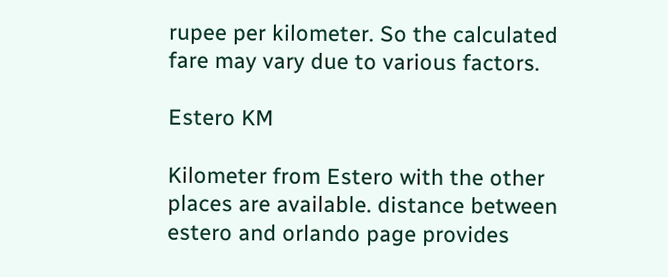rupee per kilometer. So the calculated fare may vary due to various factors.

Estero KM

Kilometer from Estero with the other places are available. distance between estero and orlando page provides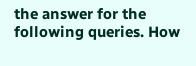the answer for the following queries. How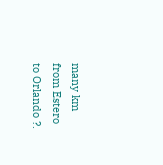many km from Estero to Orlando ?.